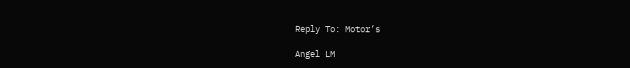Reply To: Motor’s

Angel LM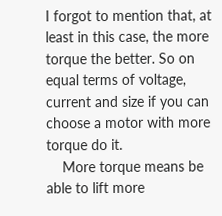I forgot to mention that, at least in this case, the more torque the better. So on equal terms of voltage, current and size if you can choose a motor with more torque do it.
    More torque means be able to lift more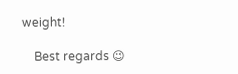weight!

    Best regards 😉